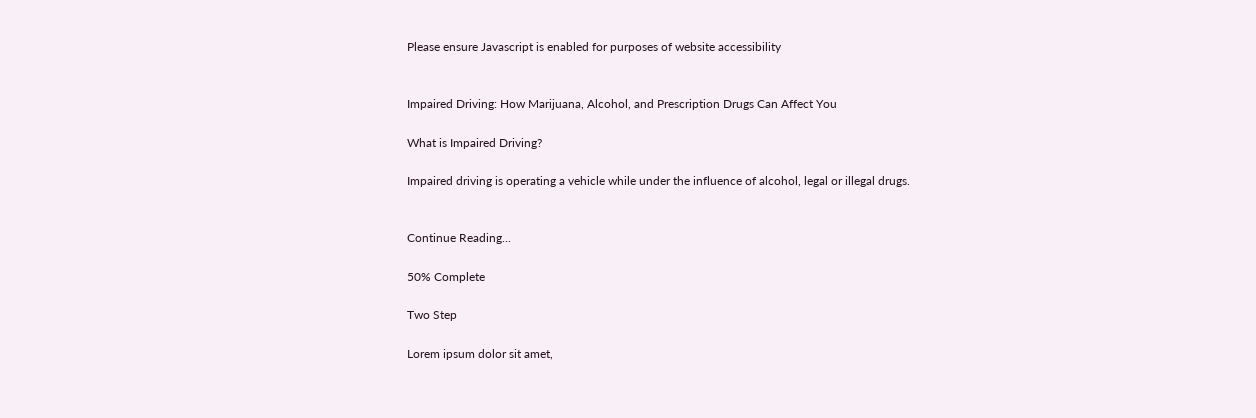Please ensure Javascript is enabled for purposes of website accessibility


Impaired Driving: How Marijuana, Alcohol, and Prescription Drugs Can Affect You

What is Impaired Driving?

Impaired driving is operating a vehicle while under the influence of alcohol, legal or illegal drugs.


Continue Reading...

50% Complete

Two Step

Lorem ipsum dolor sit amet,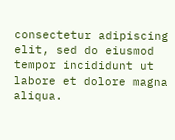consectetur adipiscing elit, sed do eiusmod tempor incididunt ut labore et dolore magna aliqua.